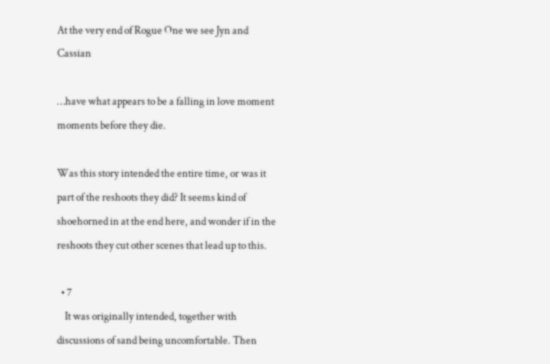At the very end of Rogue One we see Jyn and Cassian

…have what appears to be a falling in love moment moments before they die.

Was this story intended the entire time, or was it part of the reshoots they did? It seems kind of shoehorned in at the end here, and wonder if in the reshoots they cut other scenes that lead up to this.

  • 7
    It was originally intended, together with discussions of sand being uncomfortable. Then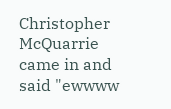Christopher McQuarrie came in and said "ewwww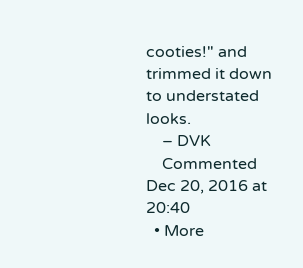cooties!" and trimmed it down to understated looks.
    – DVK
    Commented Dec 20, 2016 at 20:40
  • More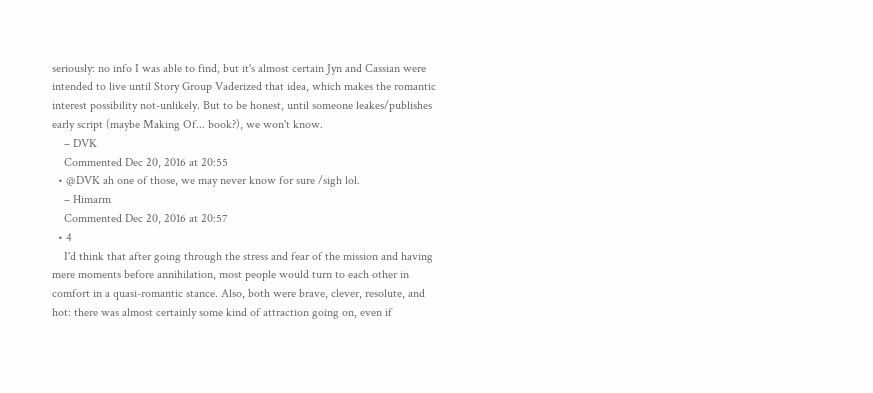seriously: no info I was able to find, but it's almost certain Jyn and Cassian were intended to live until Story Group Vaderized that idea, which makes the romantic interest possibility not-unlikely. But to be honest, until someone leakes/publishes early script (maybe Making Of... book?), we won't know.
    – DVK
    Commented Dec 20, 2016 at 20:55
  • @DVK ah one of those, we may never know for sure /sigh lol.
    – Himarm
    Commented Dec 20, 2016 at 20:57
  • 4
    I'd think that after going through the stress and fear of the mission and having mere moments before annihilation, most people would turn to each other in comfort in a quasi-romantic stance. Also, both were brave, clever, resolute, and hot: there was almost certainly some kind of attraction going on, even if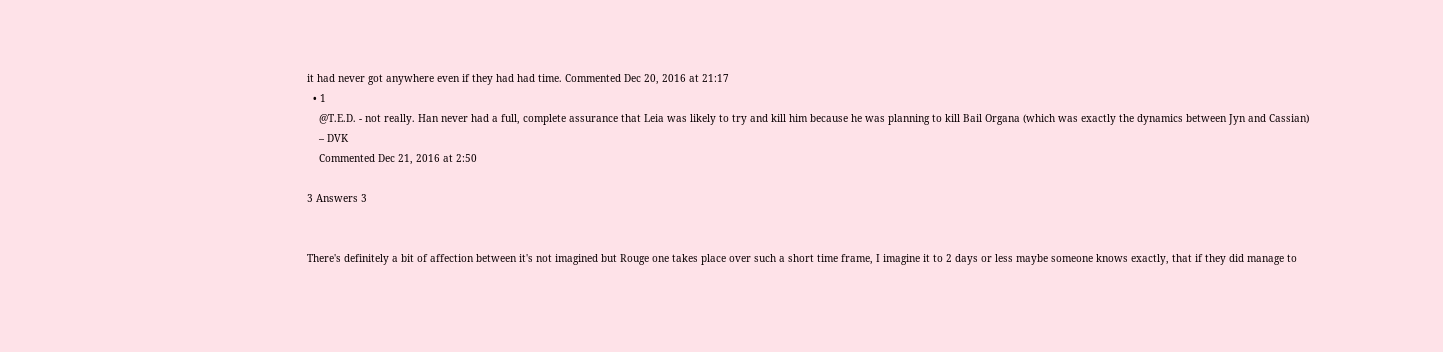it had never got anywhere even if they had had time. Commented Dec 20, 2016 at 21:17
  • 1
    @T.E.D. - not really. Han never had a full, complete assurance that Leia was likely to try and kill him because he was planning to kill Bail Organa (which was exactly the dynamics between Jyn and Cassian)
    – DVK
    Commented Dec 21, 2016 at 2:50

3 Answers 3


There's definitely a bit of affection between it's not imagined but Rouge one takes place over such a short time frame, I imagine it to 2 days or less maybe someone knows exactly, that if they did manage to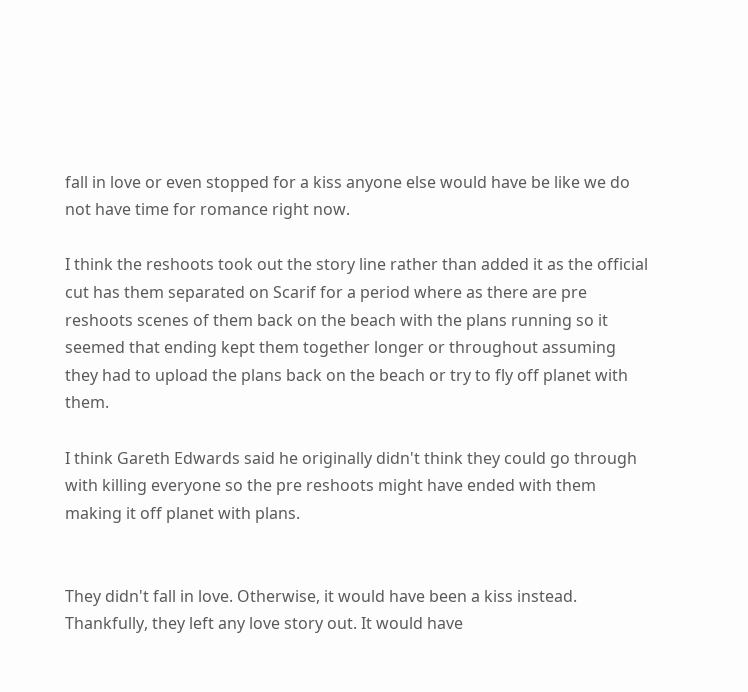fall in love or even stopped for a kiss anyone else would have be like we do not have time for romance right now.

I think the reshoots took out the story line rather than added it as the official cut has them separated on Scarif for a period where as there are pre reshoots scenes of them back on the beach with the plans running so it seemed that ending kept them together longer or throughout assuming they had to upload the plans back on the beach or try to fly off planet with them.

I think Gareth Edwards said he originally didn't think they could go through with killing everyone so the pre reshoots might have ended with them making it off planet with plans.


They didn't fall in love. Otherwise, it would have been a kiss instead. Thankfully, they left any love story out. It would have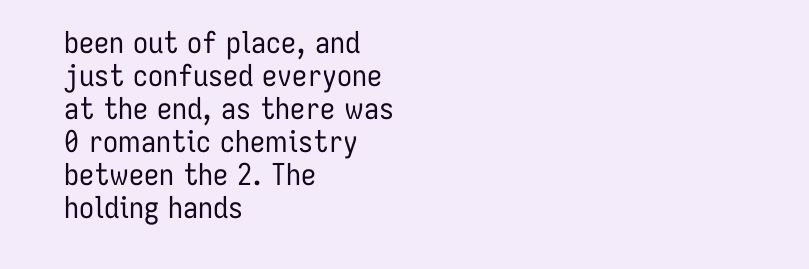been out of place, and just confused everyone at the end, as there was 0 romantic chemistry between the 2. The holding hands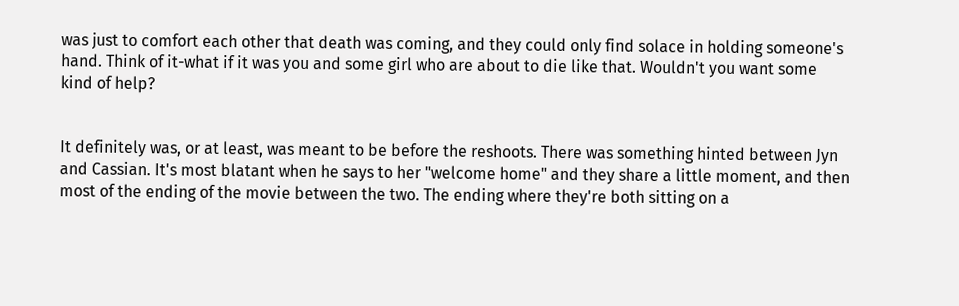was just to comfort each other that death was coming, and they could only find solace in holding someone's hand. Think of it-what if it was you and some girl who are about to die like that. Wouldn't you want some kind of help?


It definitely was, or at least, was meant to be before the reshoots. There was something hinted between Jyn and Cassian. It's most blatant when he says to her "welcome home" and they share a little moment, and then most of the ending of the movie between the two. The ending where they're both sitting on a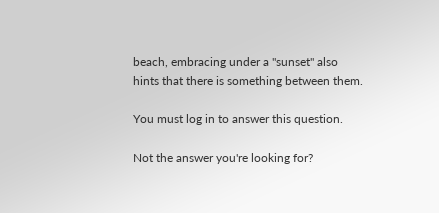beach, embracing under a "sunset" also hints that there is something between them.

You must log in to answer this question.

Not the answer you're looking for?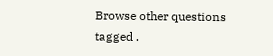Browse other questions tagged .